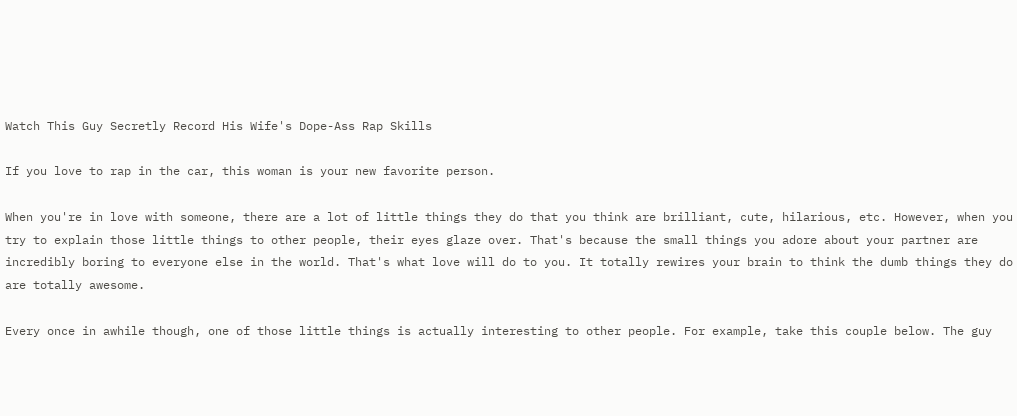Watch This Guy Secretly Record His Wife's Dope-Ass Rap Skills

If you love to rap in the car, this woman is your new favorite person.

When you're in love with someone, there are a lot of little things they do that you think are brilliant, cute, hilarious, etc. However, when you try to explain those little things to other people, their eyes glaze over. That's because the small things you adore about your partner are incredibly boring to everyone else in the world. That's what love will do to you. It totally rewires your brain to think the dumb things they do are totally awesome.

Every once in awhile though, one of those little things is actually interesting to other people. For example, take this couple below. The guy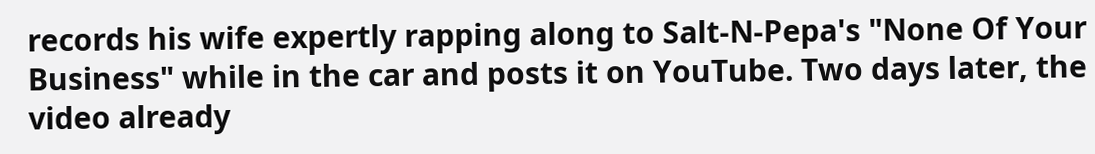records his wife expertly rapping along to Salt-N-Pepa's "None Of Your Business" while in the car and posts it on YouTube. Two days later, the video already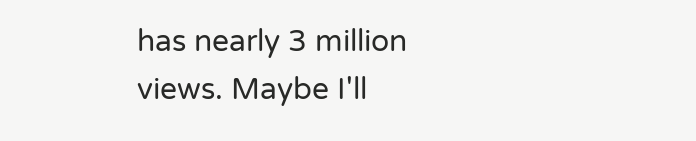has nearly 3 million views. Maybe I'll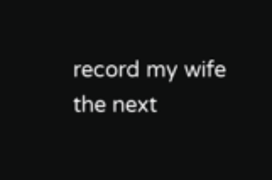record my wife the next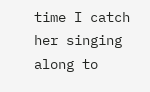time I catch her singing along to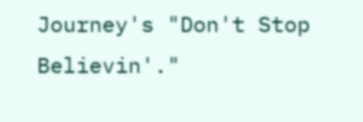Journey's "Don't Stop Believin'."